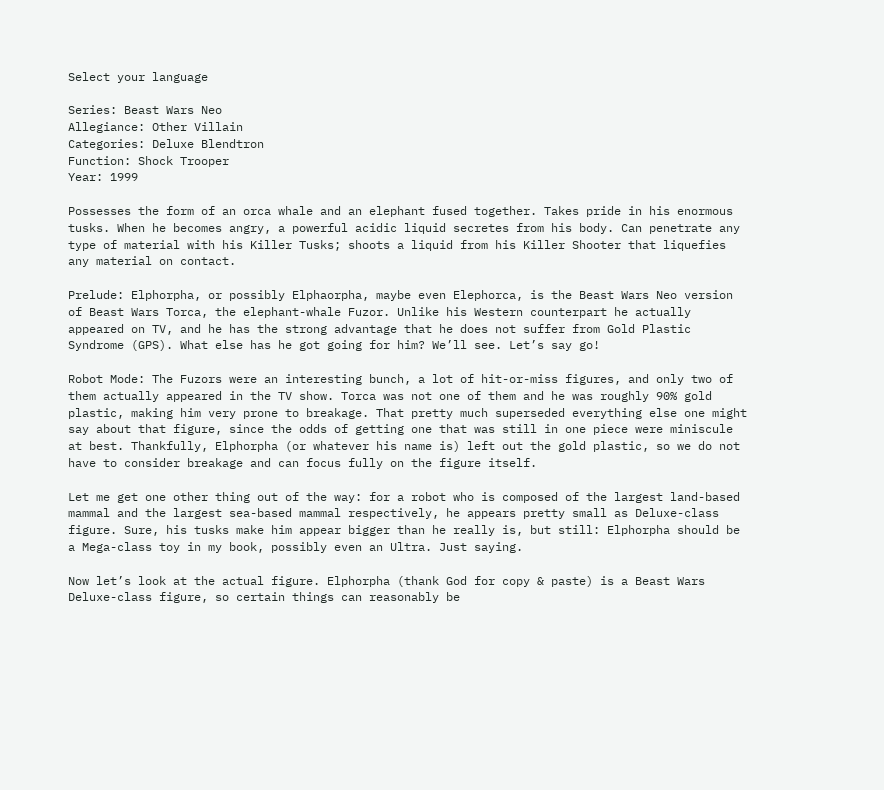Select your language

Series: Beast Wars Neo
Allegiance: Other Villain
Categories: Deluxe Blendtron
Function: Shock Trooper
Year: 1999

Possesses the form of an orca whale and an elephant fused together. Takes pride in his enormous tusks. When he becomes angry, a powerful acidic liquid secretes from his body. Can penetrate any type of material with his Killer Tusks; shoots a liquid from his Killer Shooter that liquefies any material on contact.

Prelude: Elphorpha, or possibly Elphaorpha, maybe even Elephorca, is the Beast Wars Neo version of Beast Wars Torca, the elephant-whale Fuzor. Unlike his Western counterpart he actually appeared on TV, and he has the strong advantage that he does not suffer from Gold Plastic Syndrome (GPS). What else has he got going for him? We’ll see. Let’s say go!

Robot Mode: The Fuzors were an interesting bunch, a lot of hit-or-miss figures, and only two of them actually appeared in the TV show. Torca was not one of them and he was roughly 90% gold plastic, making him very prone to breakage. That pretty much superseded everything else one might say about that figure, since the odds of getting one that was still in one piece were miniscule at best. Thankfully, Elphorpha (or whatever his name is) left out the gold plastic, so we do not have to consider breakage and can focus fully on the figure itself.

Let me get one other thing out of the way: for a robot who is composed of the largest land-based mammal and the largest sea-based mammal respectively, he appears pretty small as Deluxe-class figure. Sure, his tusks make him appear bigger than he really is, but still: Elphorpha should be a Mega-class toy in my book, possibly even an Ultra. Just saying.

Now let’s look at the actual figure. Elphorpha (thank God for copy & paste) is a Beast Wars Deluxe-class figure, so certain things can reasonably be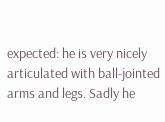expected: he is very nicely articulated with ball-jointed arms and legs. Sadly he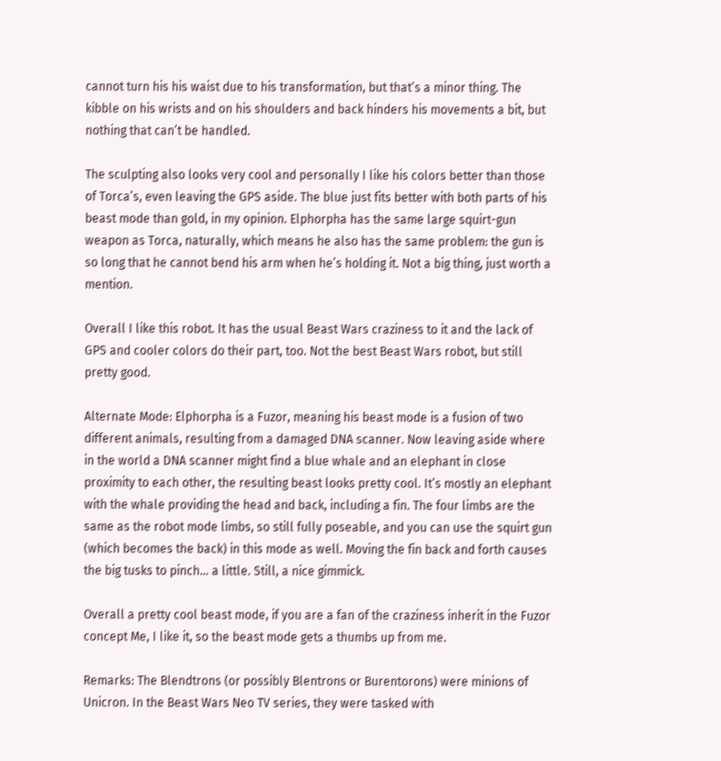cannot turn his his waist due to his transformation, but that’s a minor thing. The kibble on his wrists and on his shoulders and back hinders his movements a bit, but nothing that can’t be handled.

The sculpting also looks very cool and personally I like his colors better than those of Torca’s, even leaving the GPS aside. The blue just fits better with both parts of his beast mode than gold, in my opinion. Elphorpha has the same large squirt-gun weapon as Torca, naturally, which means he also has the same problem: the gun is so long that he cannot bend his arm when he’s holding it. Not a big thing, just worth a mention.

Overall I like this robot. It has the usual Beast Wars craziness to it and the lack of GPS and cooler colors do their part, too. Not the best Beast Wars robot, but still pretty good.

Alternate Mode: Elphorpha is a Fuzor, meaning his beast mode is a fusion of two different animals, resulting from a damaged DNA scanner. Now leaving aside where in the world a DNA scanner might find a blue whale and an elephant in close proximity to each other, the resulting beast looks pretty cool. It’s mostly an elephant with the whale providing the head and back, including a fin. The four limbs are the same as the robot mode limbs, so still fully poseable, and you can use the squirt gun (which becomes the back) in this mode as well. Moving the fin back and forth causes the big tusks to pinch… a little. Still, a nice gimmick.

Overall a pretty cool beast mode, if you are a fan of the craziness inherit in the Fuzor concept Me, I like it, so the beast mode gets a thumbs up from me.

Remarks: The Blendtrons (or possibly Blentrons or Burentorons) were minions of Unicron. In the Beast Wars Neo TV series, they were tasked with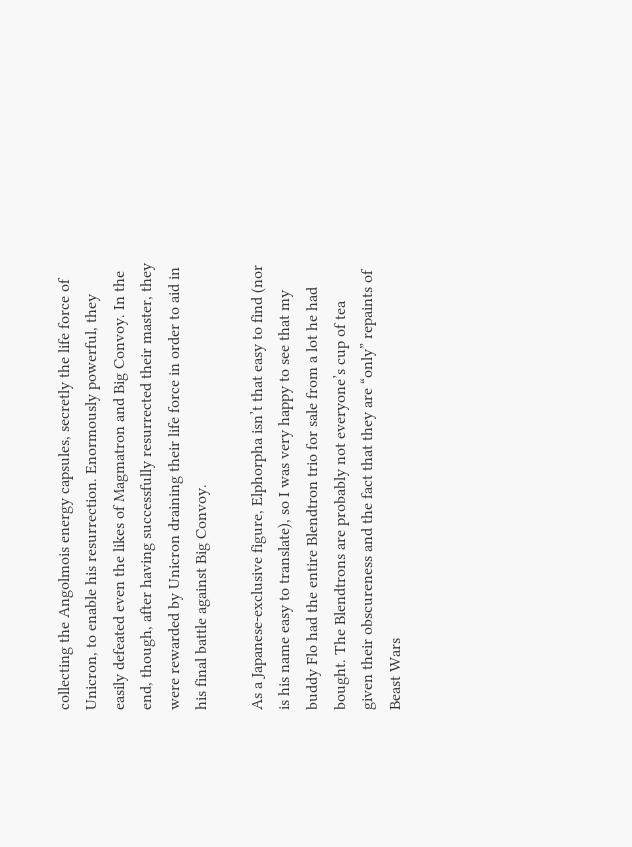collecting the Angolmois energy capsules, secretly the life force of Unicron, to enable his resurrection. Enormously powerful, they easily defeated even the likes of Magmatron and Big Convoy. In the end, though, after having successfully resurrected their master, they were rewarded by Unicron draining their life force in order to aid in his final battle against Big Convoy.

As a Japanese-exclusive figure, Elphorpha isn’t that easy to find (nor is his name easy to translate), so I was very happy to see that my buddy Flo had the entire Blendtron trio for sale from a lot he had bought. The Blendtrons are probably not everyone’s cup of tea given their obscureness and the fact that they are “only” repaints of Beast Wars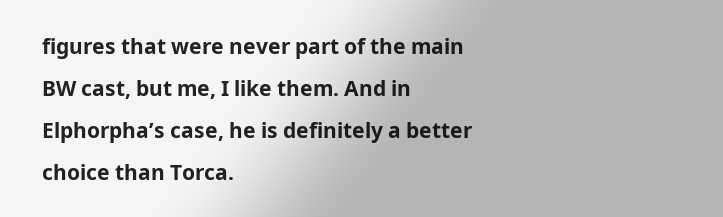figures that were never part of the main BW cast, but me, I like them. And in Elphorpha’s case, he is definitely a better choice than Torca.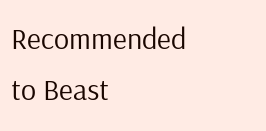Recommended to Beast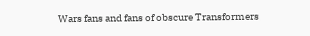Wars fans and fans of obscure Transformers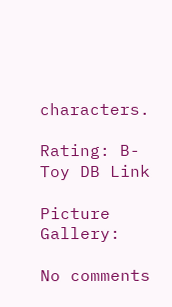characters.

Rating: B-
Toy DB Link

Picture Gallery:

No comments